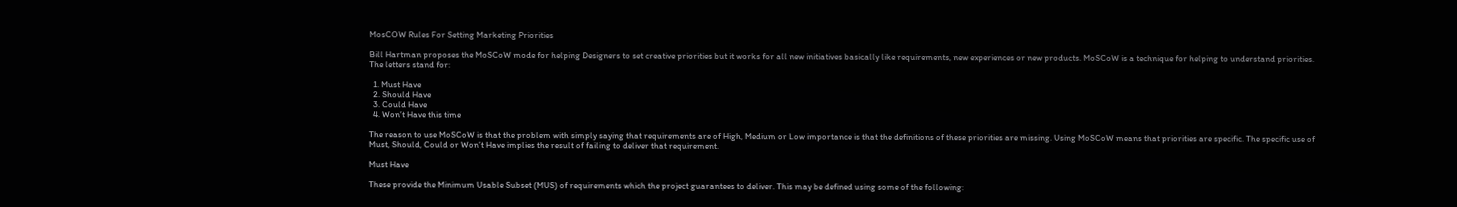MosCOW Rules For Setting Marketing Priorities

Bill Hartman proposes the MoSCoW mode for helping Designers to set creative priorities but it works for all new initiatives basically like requirements, new experiences or new products. MoSCoW is a technique for helping to understand priorities. The letters stand for:

  1. Must Have
  2. Should Have
  3. Could Have
  4. Won’t Have this time

The reason to use MoSCoW is that the problem with simply saying that requirements are of High, Medium or Low importance is that the definitions of these priorities are missing. Using MoSCoW means that priorities are specific. The specific use of Must, Should, Could or Won’t Have implies the result of failing to deliver that requirement.

Must Have

These provide the Minimum Usable Subset (MUS) of requirements which the project guarantees to deliver. This may be defined using some of the following: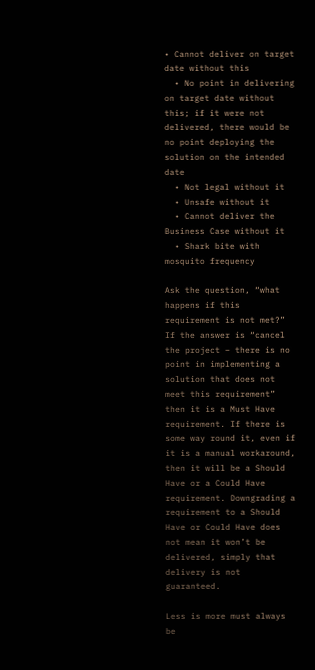• Cannot deliver on target date without this
  • No point in delivering on target date without this; if it were not delivered, there would be no point deploying the solution on the intended date
  • Not legal without it
  • Unsafe without it
  • Cannot deliver the Business Case without it
  • Shark bite with mosquito frequency

Ask the question, “what happens if this requirement is not met?” If the answer is “cancel the project – there is no point in implementing a solution that does not meet this requirement” then it is a Must Have requirement. If there is some way round it, even if it is a manual workaround, then it will be a Should Have or a Could Have requirement. Downgrading a requirement to a Should Have or Could Have does not mean it won’t be delivered, simply that delivery is not guaranteed.

Less is more must always be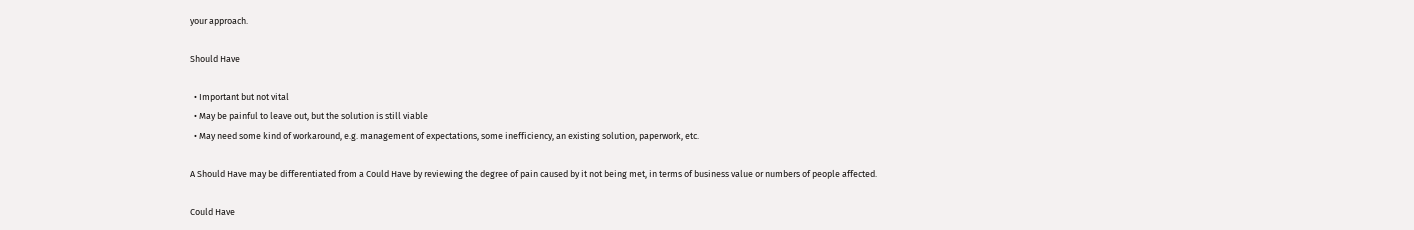your approach.

Should Have

  • Important but not vital
  • May be painful to leave out, but the solution is still viable
  • May need some kind of workaround, e.g. management of expectations, some inefficiency, an existing solution, paperwork, etc.

A Should Have may be differentiated from a Could Have by reviewing the degree of pain caused by it not being met, in terms of business value or numbers of people affected.

Could Have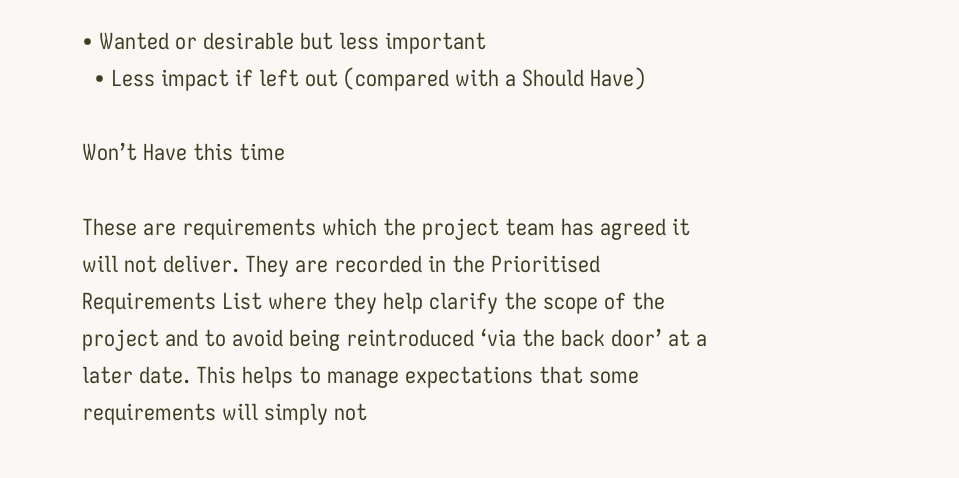• Wanted or desirable but less important
  • Less impact if left out (compared with a Should Have)

Won’t Have this time

These are requirements which the project team has agreed it will not deliver. They are recorded in the Prioritised Requirements List where they help clarify the scope of the project and to avoid being reintroduced ‘via the back door’ at a later date. This helps to manage expectations that some requirements will simply not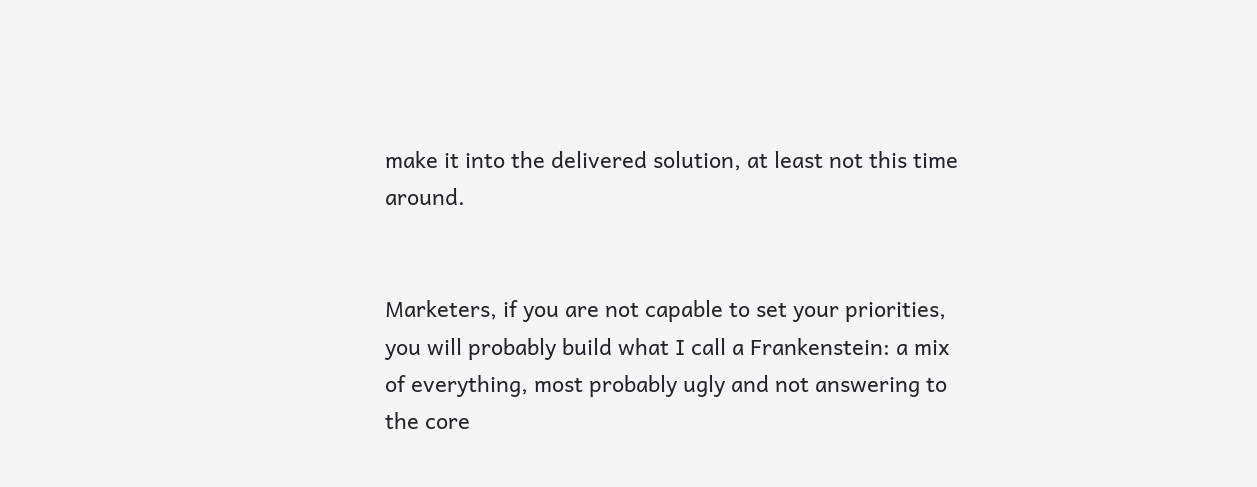make it into the delivered solution, at least not this time around.


Marketers, if you are not capable to set your priorities, you will probably build what I call a Frankenstein: a mix of everything, most probably ugly and not answering to the core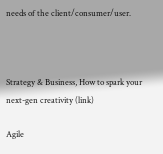needs of the client/consumer/user.



Strategy & Business, How to spark your next-gen creativity (link)

Agile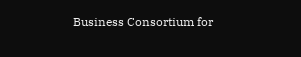Business Consortium for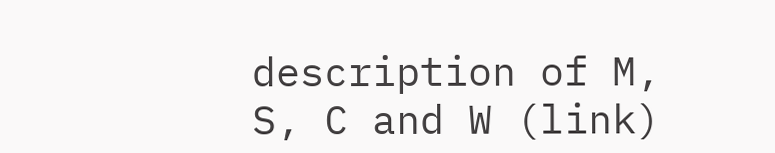description of M, S, C and W (link)